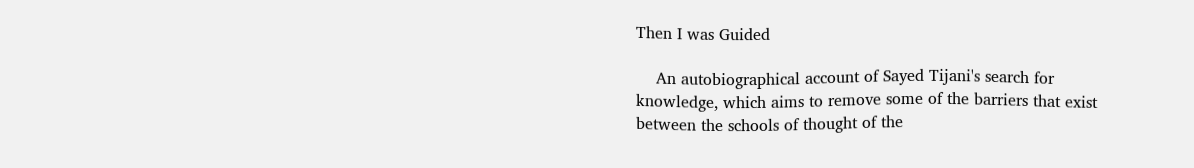Then I was Guided

    An autobiographical account of Sayed Tijani's search for knowledge, which aims to remove some of the barriers that exist between the schools of thought of the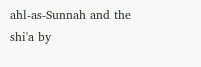ahl-as-Sunnah and the shi'a by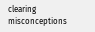clearing misconceptions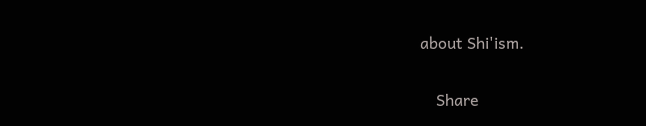about Shi'ism.


    Share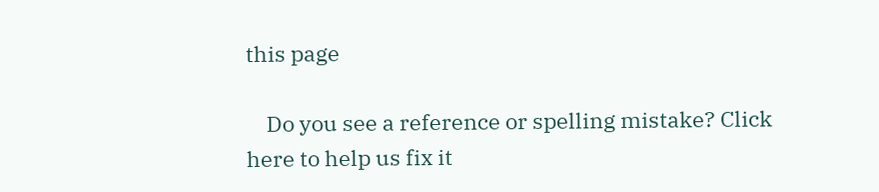this page

    Do you see a reference or spelling mistake? Click here to help us fix it